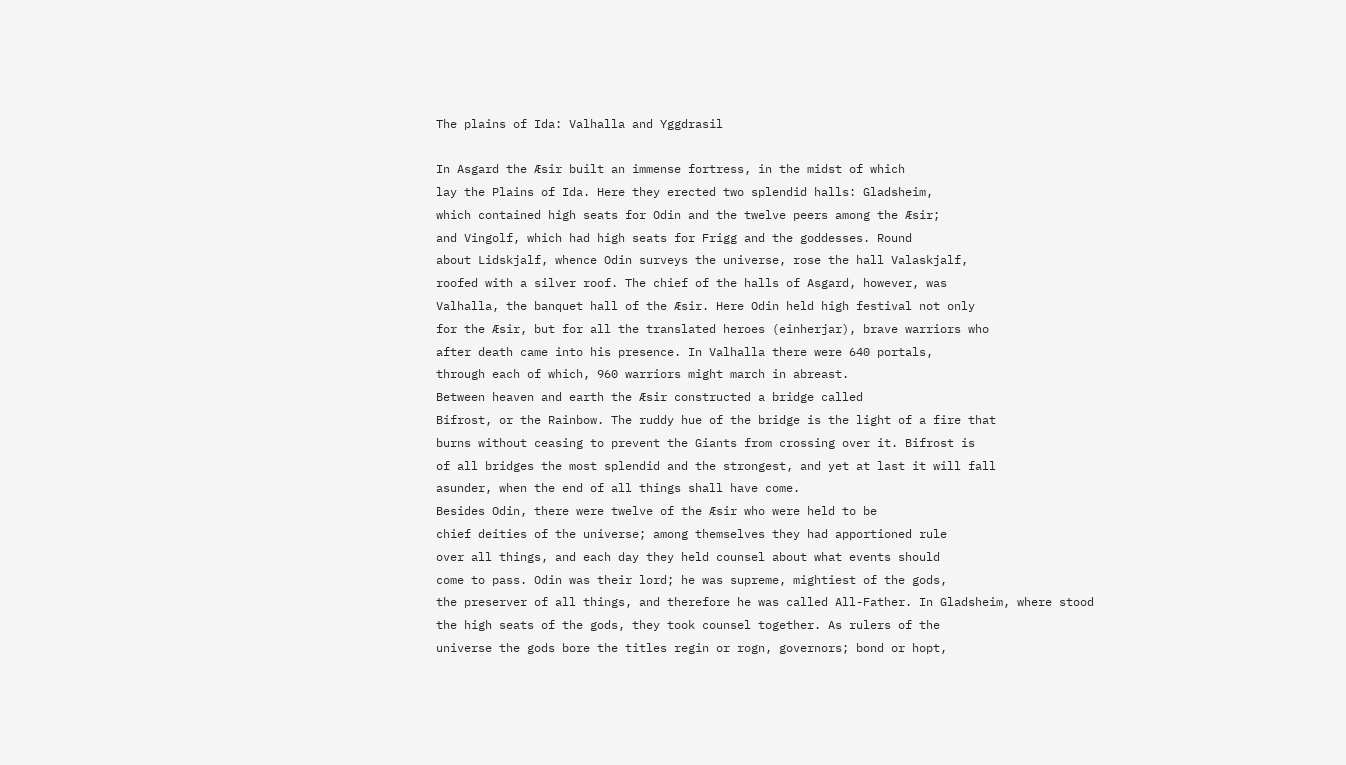The plains of Ida: Valhalla and Yggdrasil

In Asgard the Æsir built an immense fortress, in the midst of which
lay the Plains of Ida. Here they erected two splendid halls: Gladsheim,
which contained high seats for Odin and the twelve peers among the Æsir;
and Vingolf, which had high seats for Frigg and the goddesses. Round
about Lidskjalf, whence Odin surveys the universe, rose the hall Valaskjalf,
roofed with a silver roof. The chief of the halls of Asgard, however, was
Valhalla, the banquet hall of the Æsir. Here Odin held high festival not only
for the Æsir, but for all the translated heroes (einherjar), brave warriors who
after death came into his presence. In Valhalla there were 640 portals,
through each of which, 960 warriors might march in abreast.
Between heaven and earth the Æsir constructed a bridge called
Bifrost, or the Rainbow. The ruddy hue of the bridge is the light of a fire that
burns without ceasing to prevent the Giants from crossing over it. Bifrost is
of all bridges the most splendid and the strongest, and yet at last it will fall
asunder, when the end of all things shall have come.
Besides Odin, there were twelve of the Æsir who were held to be
chief deities of the universe; among themselves they had apportioned rule
over all things, and each day they held counsel about what events should
come to pass. Odin was their lord; he was supreme, mightiest of the gods,
the preserver of all things, and therefore he was called All-Father. In Gladsheim, where stood
the high seats of the gods, they took counsel together. As rulers of the
universe the gods bore the titles regin or rogn, governors; bond or hopt,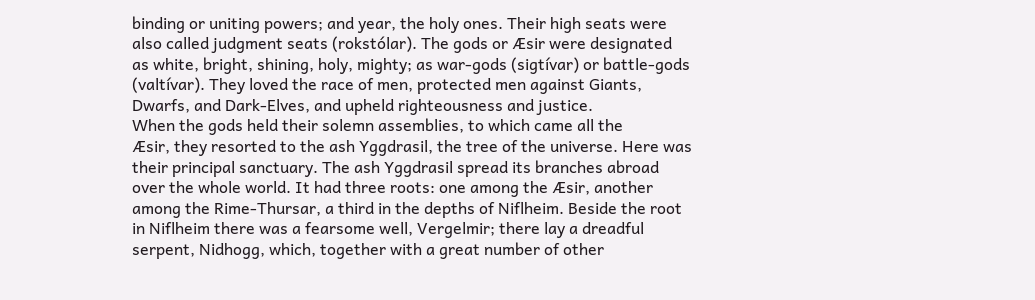binding or uniting powers; and year, the holy ones. Their high seats were
also called judgment seats (rokstólar). The gods or Æsir were designated
as white, bright, shining, holy, mighty; as war-gods (sigtívar) or battle-gods
(valtívar). They loved the race of men, protected men against Giants,
Dwarfs, and Dark-Elves, and upheld righteousness and justice.
When the gods held their solemn assemblies, to which came all the
Æsir, they resorted to the ash Yggdrasil, the tree of the universe. Here was
their principal sanctuary. The ash Yggdrasil spread its branches abroad
over the whole world. It had three roots: one among the Æsir, another
among the Rime-Thursar, a third in the depths of Niflheim. Beside the root
in Niflheim there was a fearsome well, Vergelmir; there lay a dreadful
serpent, Nidhogg, which, together with a great number of other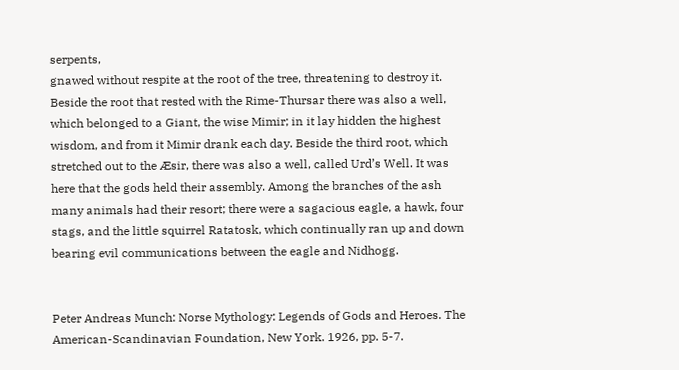serpents,
gnawed without respite at the root of the tree, threatening to destroy it.
Beside the root that rested with the Rime-Thursar there was also a well,
which belonged to a Giant, the wise Mimir; in it lay hidden the highest
wisdom, and from it Mimir drank each day. Beside the third root, which
stretched out to the Æsir, there was also a well, called Urd’s Well. It was
here that the gods held their assembly. Among the branches of the ash
many animals had their resort; there were a sagacious eagle, a hawk, four
stags, and the little squirrel Ratatosk, which continually ran up and down
bearing evil communications between the eagle and Nidhogg.


Peter Andreas Munch: Norse Mythology: Legends of Gods and Heroes. The American-Scandinavian Foundation, New York. 1926, pp. 5-7.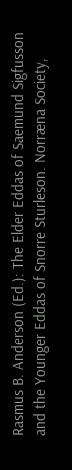Rasmus B. Anderson (Ed.): The Elder Eddas of Saemund Sigfusson and the Younger Eddas of Snorre Sturleson. Norræna Society,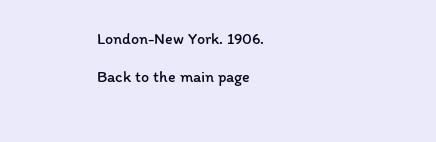London-New York. 1906.

Back to the main page